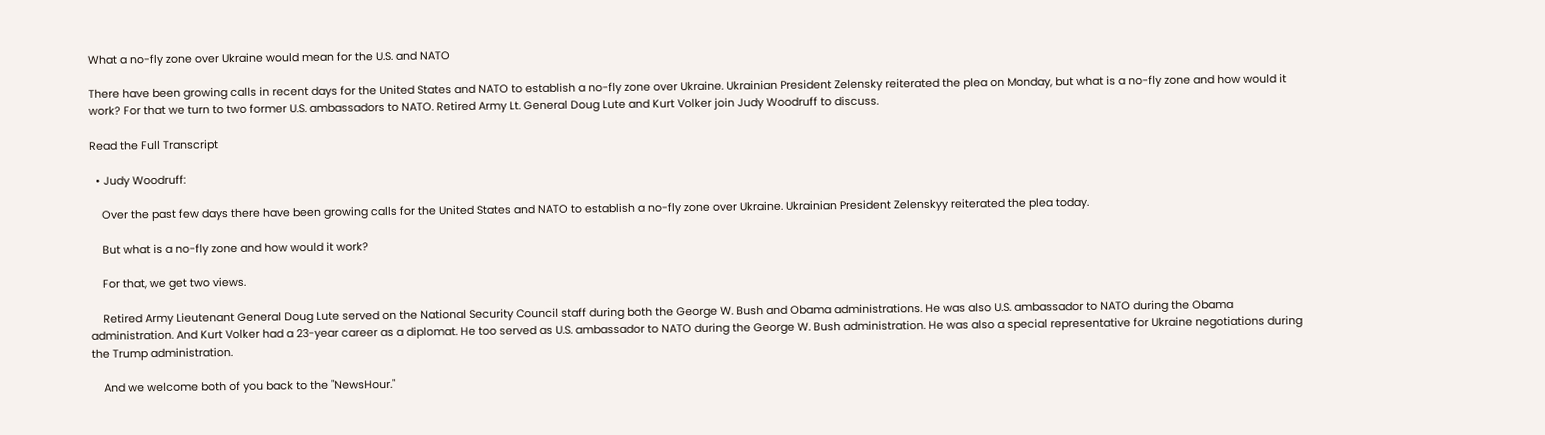What a no-fly zone over Ukraine would mean for the U.S. and NATO

There have been growing calls in recent days for the United States and NATO to establish a no-fly zone over Ukraine. Ukrainian President Zelensky reiterated the plea on Monday, but what is a no-fly zone and how would it work? For that we turn to two former U.S. ambassadors to NATO. Retired Army Lt. General Doug Lute and Kurt Volker join Judy Woodruff to discuss.

Read the Full Transcript

  • Judy Woodruff:

    Over the past few days there have been growing calls for the United States and NATO to establish a no-fly zone over Ukraine. Ukrainian President Zelenskyy reiterated the plea today.

    But what is a no-fly zone and how would it work?

    For that, we get two views.

    Retired Army Lieutenant General Doug Lute served on the National Security Council staff during both the George W. Bush and Obama administrations. He was also U.S. ambassador to NATO during the Obama administration. And Kurt Volker had a 23-year career as a diplomat. He too served as U.S. ambassador to NATO during the George W. Bush administration. He was also a special representative for Ukraine negotiations during the Trump administration.

    And we welcome both of you back to the "NewsHour."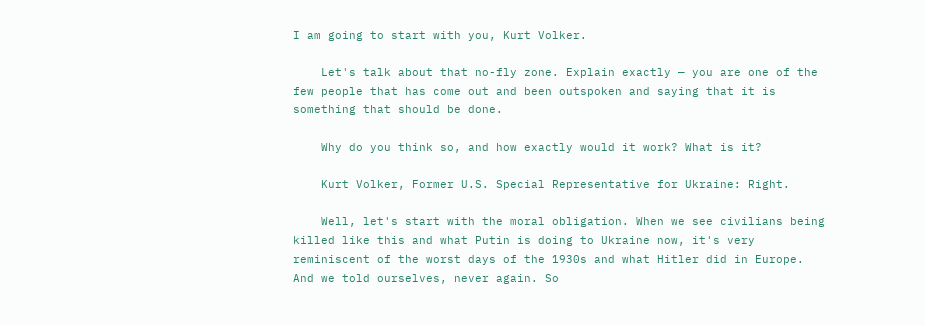I am going to start with you, Kurt Volker.

    Let's talk about that no-fly zone. Explain exactly — you are one of the few people that has come out and been outspoken and saying that it is something that should be done.

    Why do you think so, and how exactly would it work? What is it?

    Kurt Volker, Former U.S. Special Representative for Ukraine: Right.

    Well, let's start with the moral obligation. When we see civilians being killed like this and what Putin is doing to Ukraine now, it's very reminiscent of the worst days of the 1930s and what Hitler did in Europe. And we told ourselves, never again. So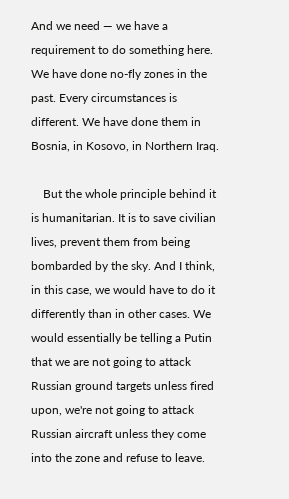And we need — we have a requirement to do something here. We have done no-fly zones in the past. Every circumstances is different. We have done them in Bosnia, in Kosovo, in Northern Iraq.

    But the whole principle behind it is humanitarian. It is to save civilian lives, prevent them from being bombarded by the sky. And I think, in this case, we would have to do it differently than in other cases. We would essentially be telling a Putin that we are not going to attack Russian ground targets unless fired upon, we're not going to attack Russian aircraft unless they come into the zone and refuse to leave.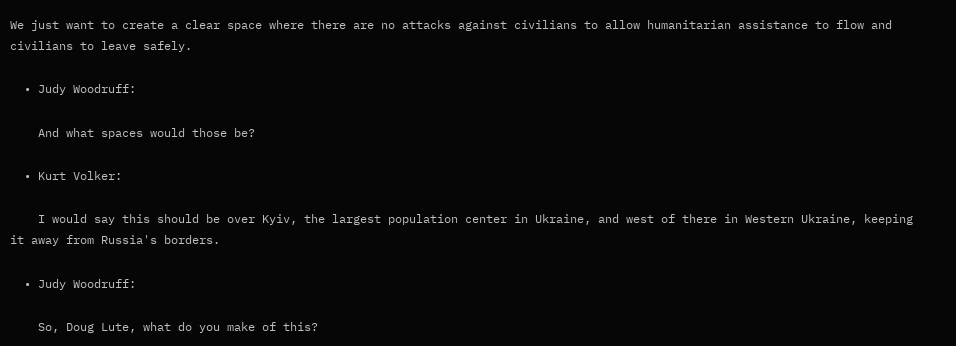We just want to create a clear space where there are no attacks against civilians to allow humanitarian assistance to flow and civilians to leave safely.

  • Judy Woodruff:

    And what spaces would those be?

  • Kurt Volker:

    I would say this should be over Kyiv, the largest population center in Ukraine, and west of there in Western Ukraine, keeping it away from Russia's borders.

  • Judy Woodruff:

    So, Doug Lute, what do you make of this?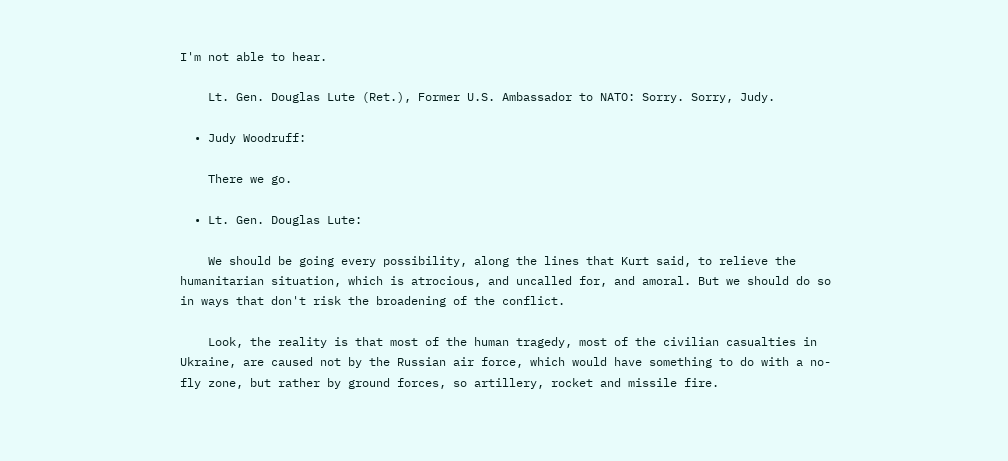I'm not able to hear.

    Lt. Gen. Douglas Lute (Ret.), Former U.S. Ambassador to NATO: Sorry. Sorry, Judy.

  • Judy Woodruff:

    There we go.

  • Lt. Gen. Douglas Lute:

    We should be going every possibility, along the lines that Kurt said, to relieve the humanitarian situation, which is atrocious, and uncalled for, and amoral. But we should do so in ways that don't risk the broadening of the conflict.

    Look, the reality is that most of the human tragedy, most of the civilian casualties in Ukraine, are caused not by the Russian air force, which would have something to do with a no-fly zone, but rather by ground forces, so artillery, rocket and missile fire.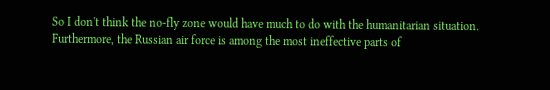So I don't think the no-fly zone would have much to do with the humanitarian situation. Furthermore, the Russian air force is among the most ineffective parts of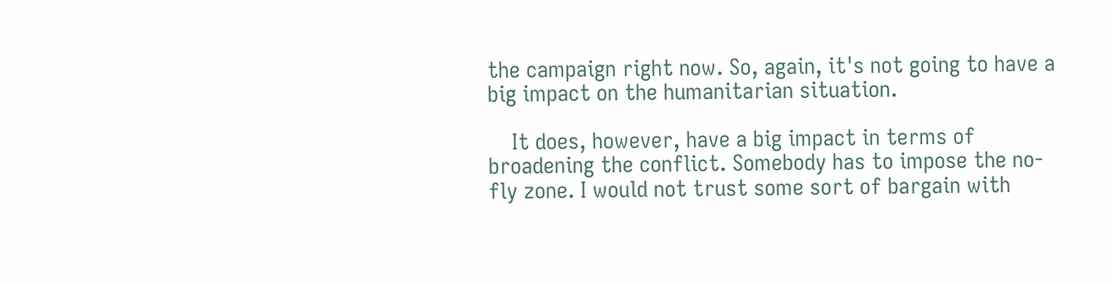the campaign right now. So, again, it's not going to have a big impact on the humanitarian situation.

    It does, however, have a big impact in terms of broadening the conflict. Somebody has to impose the no-fly zone. I would not trust some sort of bargain with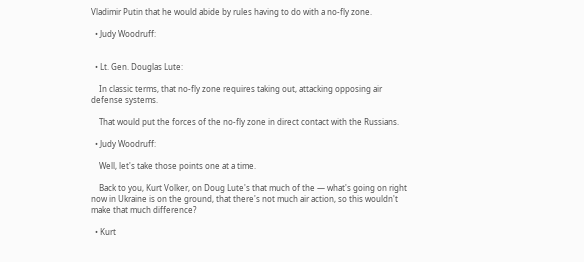Vladimir Putin that he would abide by rules having to do with a no-fly zone.

  • Judy Woodruff:


  • Lt. Gen. Douglas Lute:

    In classic terms, that no-fly zone requires taking out, attacking opposing air defense systems.

    That would put the forces of the no-fly zone in direct contact with the Russians.

  • Judy Woodruff:

    Well, let's take those points one at a time.

    Back to you, Kurt Volker, on Doug Lute's that much of the — what's going on right now in Ukraine is on the ground, that there's not much air action, so this wouldn't make that much difference?

  • Kurt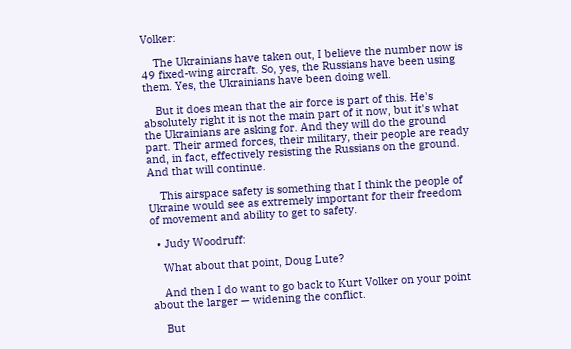Volker:

    The Ukrainians have taken out, I believe the number now is 49 fixed-wing aircraft. So, yes, the Russians have been using them. Yes, the Ukrainians have been doing well.

    But it does mean that the air force is part of this. He's absolutely right it is not the main part of it now, but it's what the Ukrainians are asking for. And they will do the ground part. Their armed forces, their military, their people are ready and, in fact, effectively resisting the Russians on the ground. And that will continue.

    This airspace safety is something that I think the people of Ukraine would see as extremely important for their freedom of movement and ability to get to safety.

  • Judy Woodruff:

    What about that point, Doug Lute?

    And then I do want to go back to Kurt Volker on your point about the larger — widening the conflict.

    But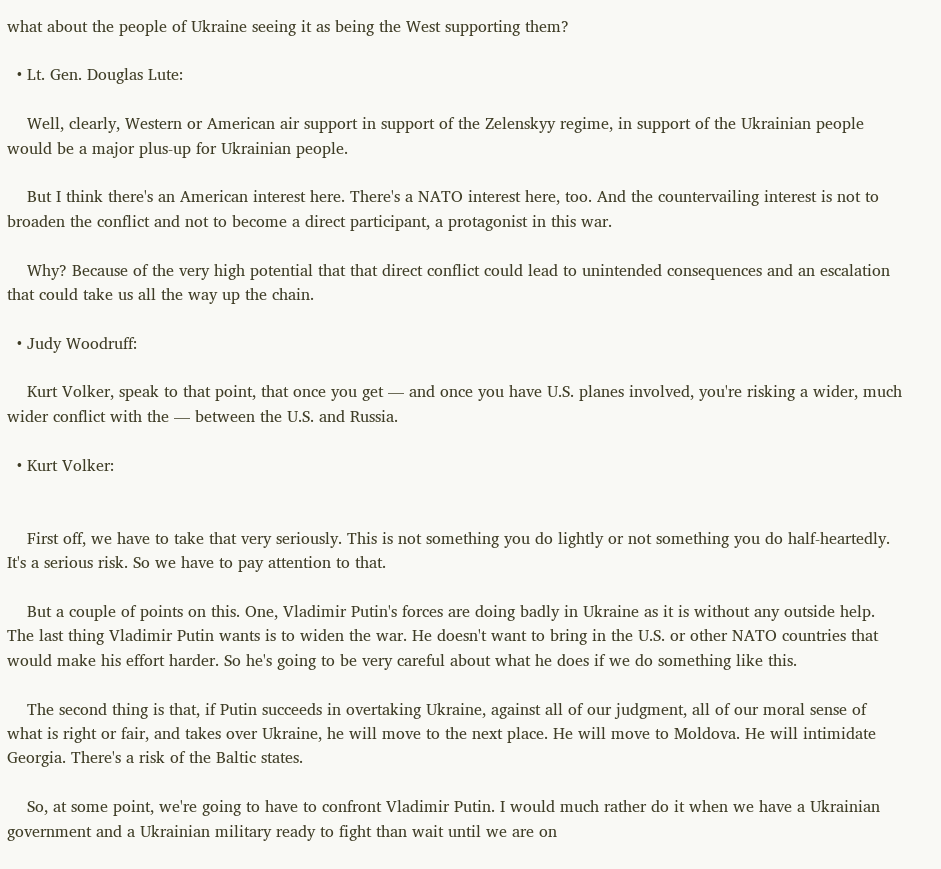what about the people of Ukraine seeing it as being the West supporting them?

  • Lt. Gen. Douglas Lute:

    Well, clearly, Western or American air support in support of the Zelenskyy regime, in support of the Ukrainian people would be a major plus-up for Ukrainian people.

    But I think there's an American interest here. There's a NATO interest here, too. And the countervailing interest is not to broaden the conflict and not to become a direct participant, a protagonist in this war.

    Why? Because of the very high potential that that direct conflict could lead to unintended consequences and an escalation that could take us all the way up the chain.

  • Judy Woodruff:

    Kurt Volker, speak to that point, that once you get — and once you have U.S. planes involved, you're risking a wider, much wider conflict with the — between the U.S. and Russia.

  • Kurt Volker:


    First off, we have to take that very seriously. This is not something you do lightly or not something you do half-heartedly. It's a serious risk. So we have to pay attention to that.

    But a couple of points on this. One, Vladimir Putin's forces are doing badly in Ukraine as it is without any outside help. The last thing Vladimir Putin wants is to widen the war. He doesn't want to bring in the U.S. or other NATO countries that would make his effort harder. So he's going to be very careful about what he does if we do something like this.

    The second thing is that, if Putin succeeds in overtaking Ukraine, against all of our judgment, all of our moral sense of what is right or fair, and takes over Ukraine, he will move to the next place. He will move to Moldova. He will intimidate Georgia. There's a risk of the Baltic states.

    So, at some point, we're going to have to confront Vladimir Putin. I would much rather do it when we have a Ukrainian government and a Ukrainian military ready to fight than wait until we are on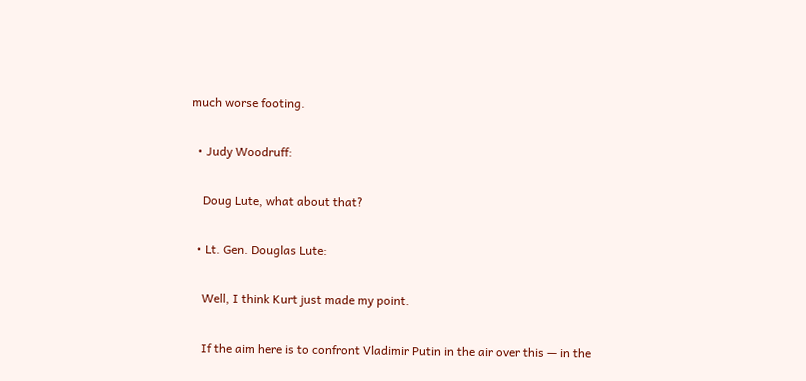much worse footing.

  • Judy Woodruff:

    Doug Lute, what about that?

  • Lt. Gen. Douglas Lute:

    Well, I think Kurt just made my point.

    If the aim here is to confront Vladimir Putin in the air over this — in the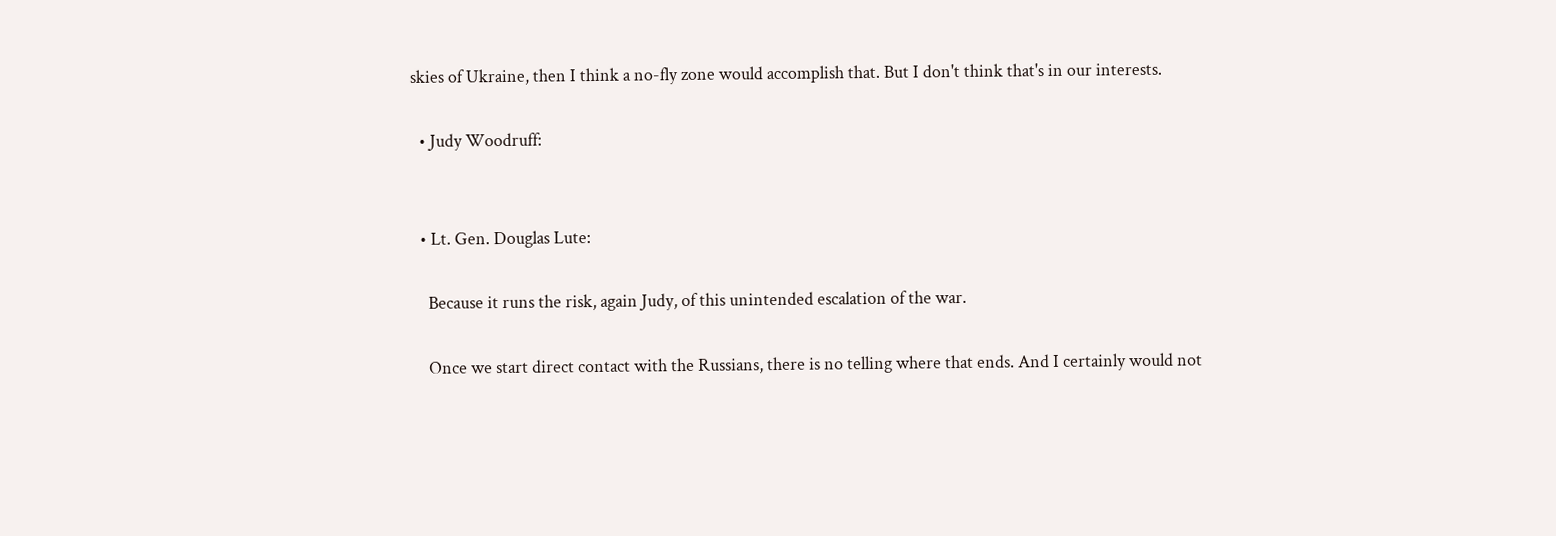skies of Ukraine, then I think a no-fly zone would accomplish that. But I don't think that's in our interests.

  • Judy Woodruff:


  • Lt. Gen. Douglas Lute:

    Because it runs the risk, again Judy, of this unintended escalation of the war.

    Once we start direct contact with the Russians, there is no telling where that ends. And I certainly would not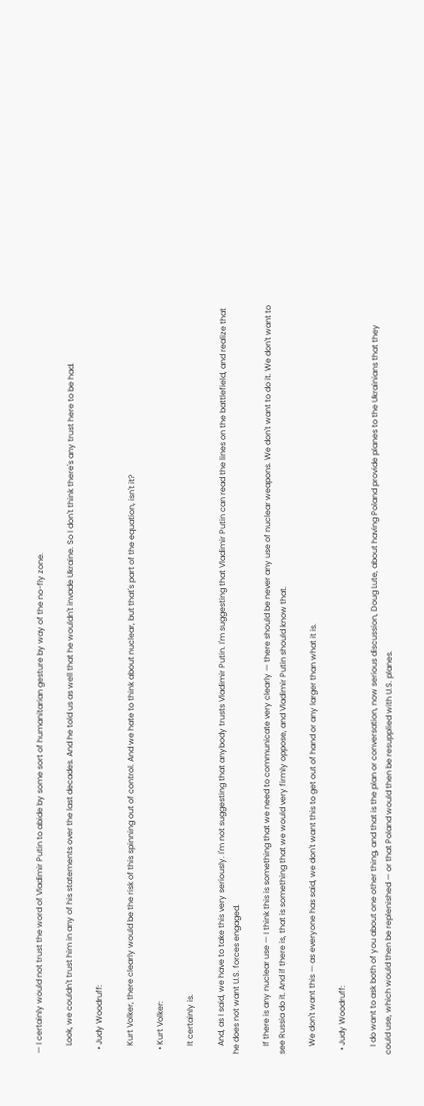— I certainly would not trust the word of Vladimir Putin to abide by some sort of humanitarian gesture by way of the no-fly zone.

    Look, we couldn't trust him in any of his statements over the last decades. And he told us as well that he wouldn't invade Ukraine. So I don't think there's any trust here to be had.

  • Judy Woodruff:

    Kurt Volker, there clearly would be the risk of this spinning out of control. And we hate to think about nuclear, but that's part of the equation, isn't it?

  • Kurt Volker:

    It certainly is.

    And, as I said, we have to take this very seriously. I'm not suggesting that anybody trusts Vladimir Putin. I'm suggesting that Vladimir Putin can read the lines on the battlefield, and realize that he does not want U.S. forces engaged.

    If there is any nuclear use — I think this is something that we need to communicate very clearly — there should be never any use of nuclear weapons. We don't want to do it. We don't want to see Russia do it. And if there is, that is something that we would very firmly oppose, and Vladimir Putin should know that.

    We don't want this — as everyone has said, we don't want this to get out of hand or any larger than what it is.

  • Judy Woodruff:

    I do want to ask both of you about one other thing, and that is the plan or conversation, now serious discussion, Doug Lute, about having Poland provide planes to the Ukrainians that they could use, which would then be replenished — or that Poland would then be resupplied with U.S. planes.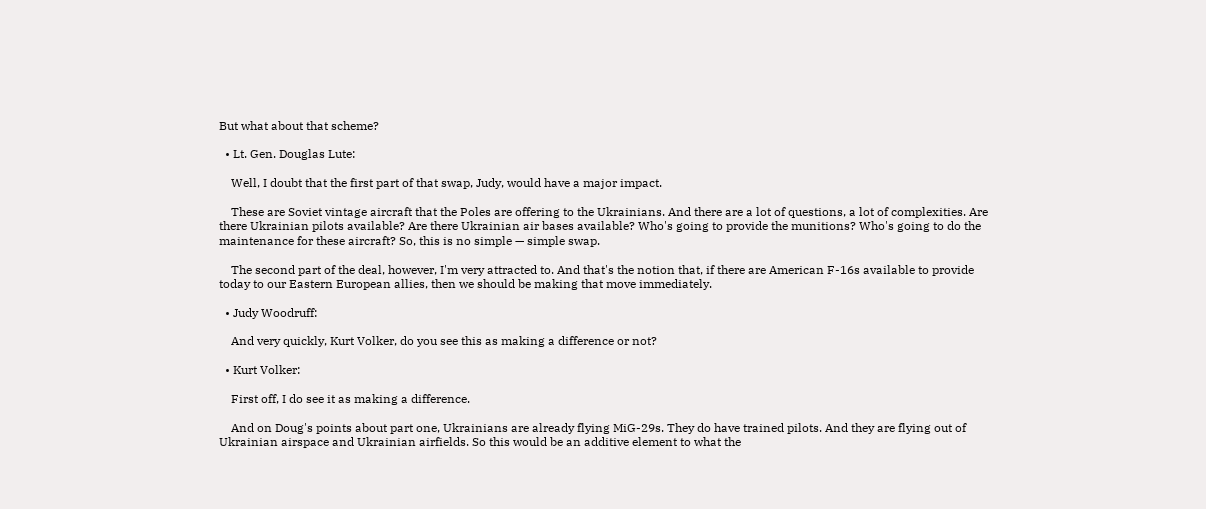But what about that scheme?

  • Lt. Gen. Douglas Lute:

    Well, I doubt that the first part of that swap, Judy, would have a major impact.

    These are Soviet vintage aircraft that the Poles are offering to the Ukrainians. And there are a lot of questions, a lot of complexities. Are there Ukrainian pilots available? Are there Ukrainian air bases available? Who's going to provide the munitions? Who's going to do the maintenance for these aircraft? So, this is no simple — simple swap.

    The second part of the deal, however, I'm very attracted to. And that's the notion that, if there are American F-16s available to provide today to our Eastern European allies, then we should be making that move immediately.

  • Judy Woodruff:

    And very quickly, Kurt Volker, do you see this as making a difference or not?

  • Kurt Volker:

    First off, I do see it as making a difference.

    And on Doug's points about part one, Ukrainians are already flying MiG-29s. They do have trained pilots. And they are flying out of Ukrainian airspace and Ukrainian airfields. So this would be an additive element to what the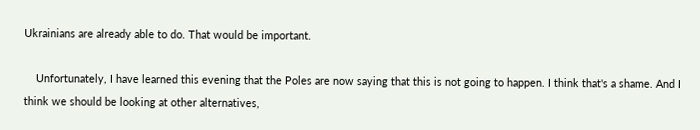Ukrainians are already able to do. That would be important.

    Unfortunately, I have learned this evening that the Poles are now saying that this is not going to happen. I think that's a shame. And I think we should be looking at other alternatives,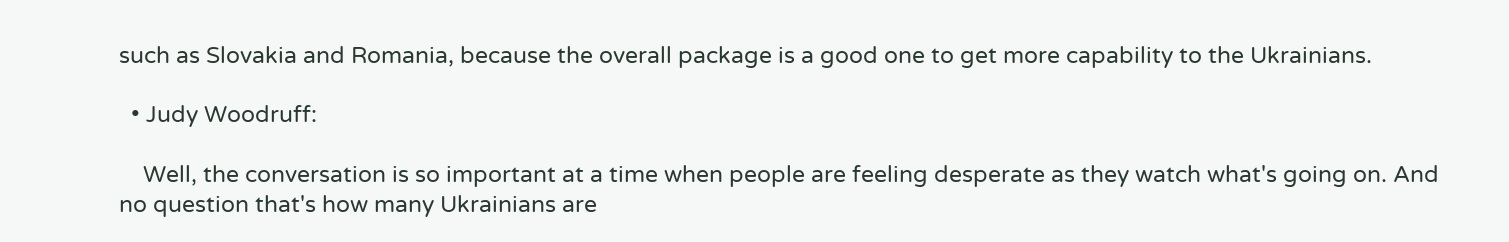such as Slovakia and Romania, because the overall package is a good one to get more capability to the Ukrainians.

  • Judy Woodruff:

    Well, the conversation is so important at a time when people are feeling desperate as they watch what's going on. And no question that's how many Ukrainians are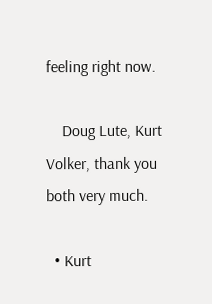feeling right now.

    Doug Lute, Kurt Volker, thank you both very much.

  • Kurt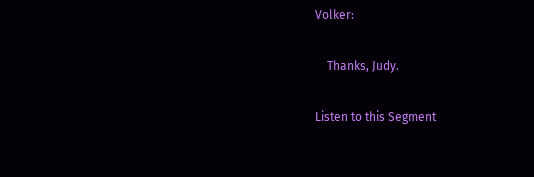Volker:

    Thanks, Judy.

Listen to this Segment